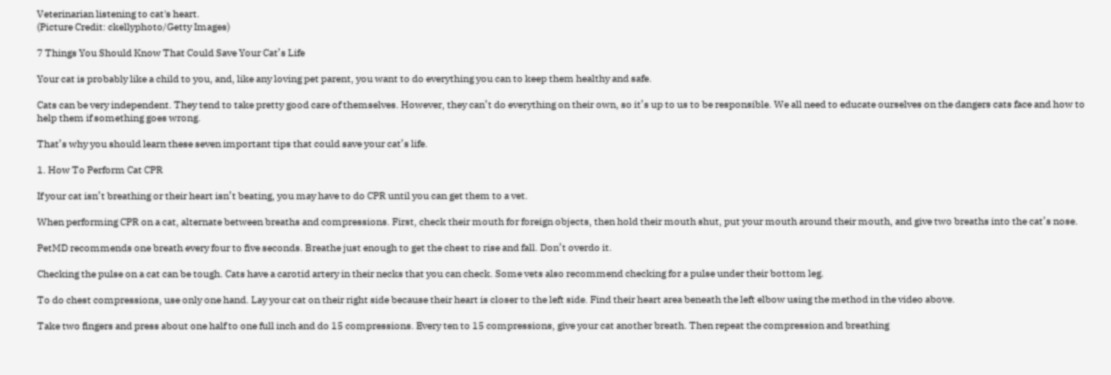Veterinarian listening to cat's heart.
(Picture Credit: ckellyphoto/Getty Images)

7 Things You Should Know That Could Save Your Cat’s Life

Your cat is probably like a child to you, and, like any loving pet parent, you want to do everything you can to keep them healthy and safe.

Cats can be very independent. They tend to take pretty good care of themselves. However, they can’t do everything on their own, so it’s up to us to be responsible. We all need to educate ourselves on the dangers cats face and how to help them if something goes wrong.

That’s why you should learn these seven important tips that could save your cat’s life.

1. How To Perform Cat CPR

If your cat isn’t breathing or their heart isn’t beating, you may have to do CPR until you can get them to a vet.

When performing CPR on a cat, alternate between breaths and compressions. First, check their mouth for foreign objects, then hold their mouth shut, put your mouth around their mouth, and give two breaths into the cat’s nose.

PetMD recommends one breath every four to five seconds. Breathe just enough to get the chest to rise and fall. Don’t overdo it.

Checking the pulse on a cat can be tough. Cats have a carotid artery in their necks that you can check. Some vets also recommend checking for a pulse under their bottom leg.

To do chest compressions, use only one hand. Lay your cat on their right side because their heart is closer to the left side. Find their heart area beneath the left elbow using the method in the video above.

Take two fingers and press about one half to one full inch and do 15 compressions. Every ten to 15 compressions, give your cat another breath. Then repeat the compression and breathing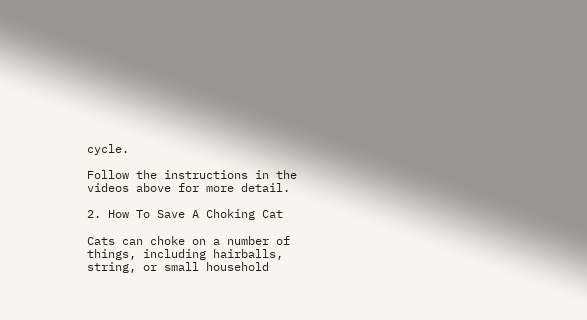cycle.

Follow the instructions in the videos above for more detail.

2. How To Save A Choking Cat

Cats can choke on a number of things, including hairballs, string, or small household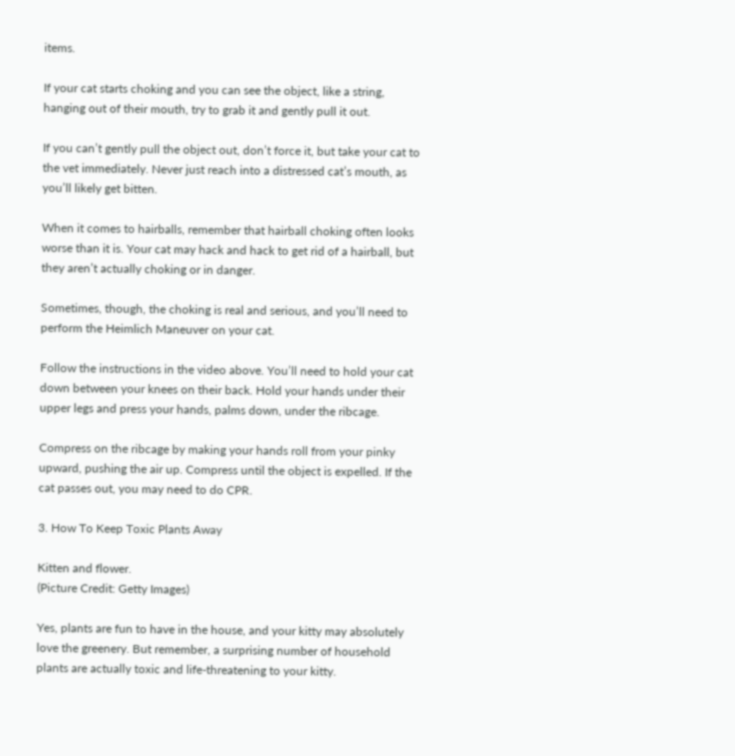items.

If your cat starts choking and you can see the object, like a string, hanging out of their mouth, try to grab it and gently pull it out.

If you can’t gently pull the object out, don’t force it, but take your cat to the vet immediately. Never just reach into a distressed cat’s mouth, as you’ll likely get bitten.

When it comes to hairballs, remember that hairball choking often looks worse than it is. Your cat may hack and hack to get rid of a hairball, but they aren’t actually choking or in danger.

Sometimes, though, the choking is real and serious, and you’ll need to perform the Heimlich Maneuver on your cat.

Follow the instructions in the video above. You’ll need to hold your cat down between your knees on their back. Hold your hands under their upper legs and press your hands, palms down, under the ribcage.

Compress on the ribcage by making your hands roll from your pinky upward, pushing the air up. Compress until the object is expelled. If the cat passes out, you may need to do CPR.

3. How To Keep Toxic Plants Away

Kitten and flower.
(Picture Credit: Getty Images)

Yes, plants are fun to have in the house, and your kitty may absolutely love the greenery. But remember, a surprising number of household plants are actually toxic and life-threatening to your kitty.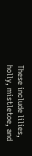These include lilies, holly, mistletoe, and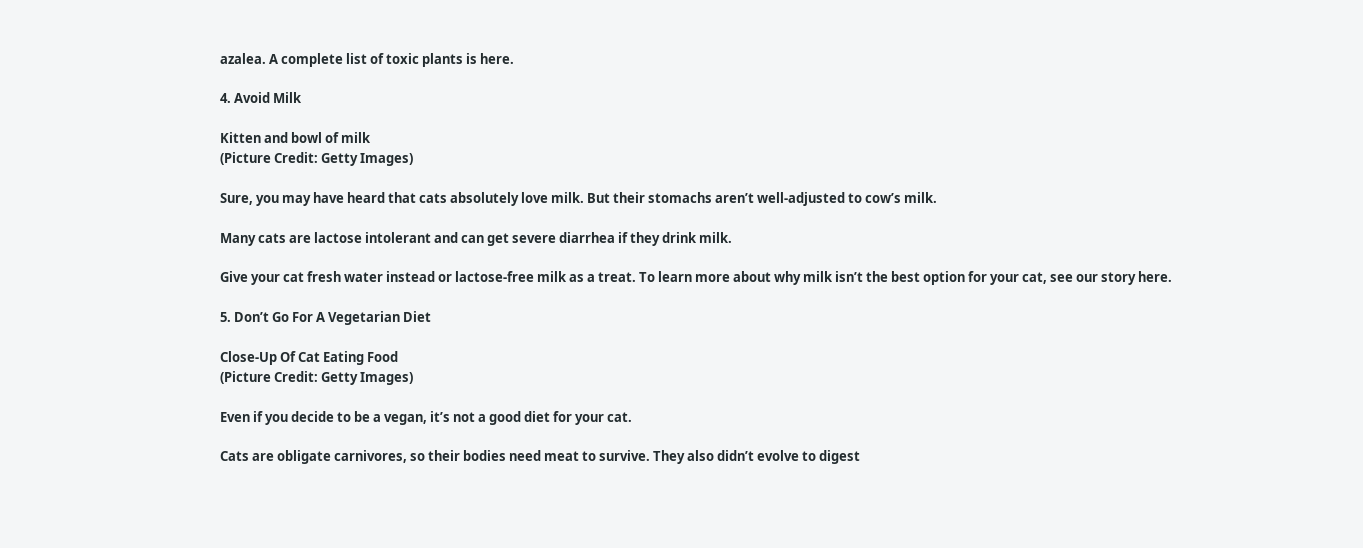azalea. A complete list of toxic plants is here.

4. Avoid Milk

Kitten and bowl of milk
(Picture Credit: Getty Images)

Sure, you may have heard that cats absolutely love milk. But their stomachs aren’t well-adjusted to cow’s milk.

Many cats are lactose intolerant and can get severe diarrhea if they drink milk.

Give your cat fresh water instead or lactose-free milk as a treat. To learn more about why milk isn’t the best option for your cat, see our story here.

5. Don’t Go For A Vegetarian Diet

Close-Up Of Cat Eating Food
(Picture Credit: Getty Images)

Even if you decide to be a vegan, it’s not a good diet for your cat.

Cats are obligate carnivores, so their bodies need meat to survive. They also didn’t evolve to digest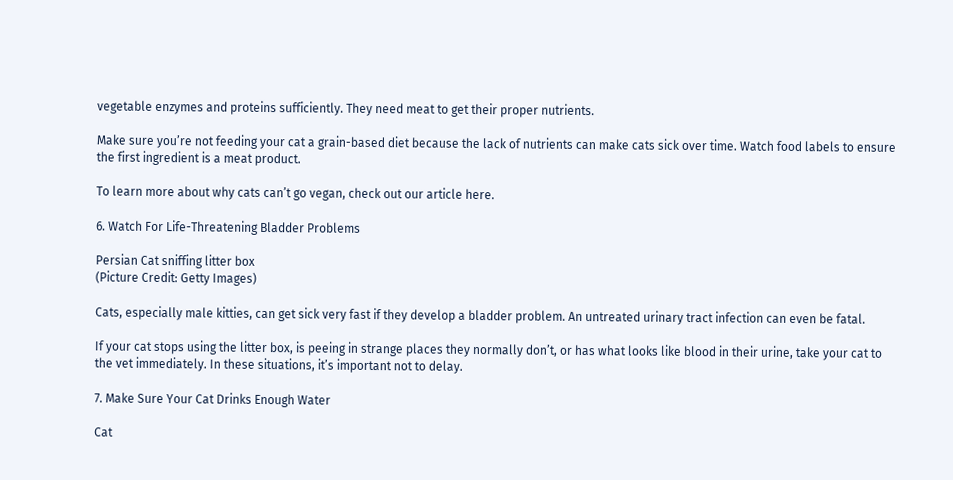vegetable enzymes and proteins sufficiently. They need meat to get their proper nutrients.

Make sure you’re not feeding your cat a grain-based diet because the lack of nutrients can make cats sick over time. Watch food labels to ensure the first ingredient is a meat product.

To learn more about why cats can’t go vegan, check out our article here.

6. Watch For Life-Threatening Bladder Problems

Persian Cat sniffing litter box
(Picture Credit: Getty Images)

Cats, especially male kitties, can get sick very fast if they develop a bladder problem. An untreated urinary tract infection can even be fatal.

If your cat stops using the litter box, is peeing in strange places they normally don’t, or has what looks like blood in their urine, take your cat to the vet immediately. In these situations, it’s important not to delay.

7. Make Sure Your Cat Drinks Enough Water

Cat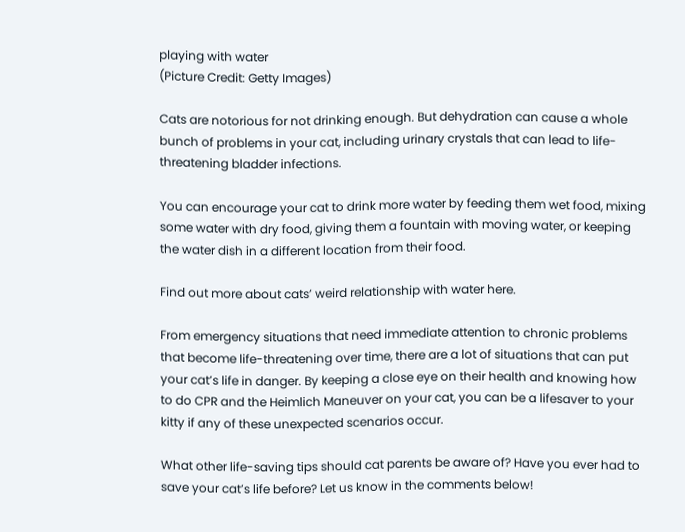playing with water
(Picture Credit: Getty Images)

Cats are notorious for not drinking enough. But dehydration can cause a whole bunch of problems in your cat, including urinary crystals that can lead to life-threatening bladder infections.

You can encourage your cat to drink more water by feeding them wet food, mixing some water with dry food, giving them a fountain with moving water, or keeping the water dish in a different location from their food.

Find out more about cats’ weird relationship with water here.

From emergency situations that need immediate attention to chronic problems that become life-threatening over time, there are a lot of situations that can put your cat’s life in danger. By keeping a close eye on their health and knowing how to do CPR and the Heimlich Maneuver on your cat, you can be a lifesaver to your kitty if any of these unexpected scenarios occur.

What other life-saving tips should cat parents be aware of? Have you ever had to save your cat’s life before? Let us know in the comments below!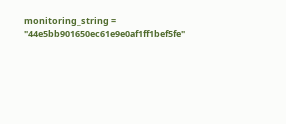monitoring_string = "44e5bb901650ec61e9e0af1ff1bef5fe"